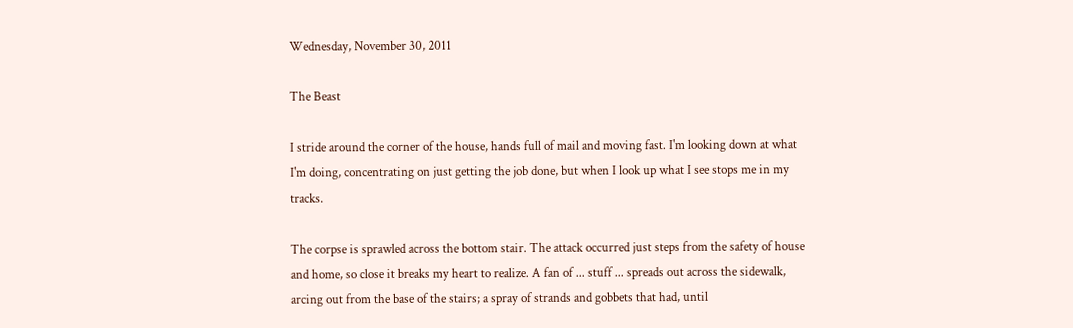Wednesday, November 30, 2011

The Beast

I stride around the corner of the house, hands full of mail and moving fast. I'm looking down at what I'm doing, concentrating on just getting the job done, but when I look up what I see stops me in my tracks.

The corpse is sprawled across the bottom stair. The attack occurred just steps from the safety of house and home, so close it breaks my heart to realize. A fan of ... stuff ... spreads out across the sidewalk, arcing out from the base of the stairs; a spray of strands and gobbets that had, until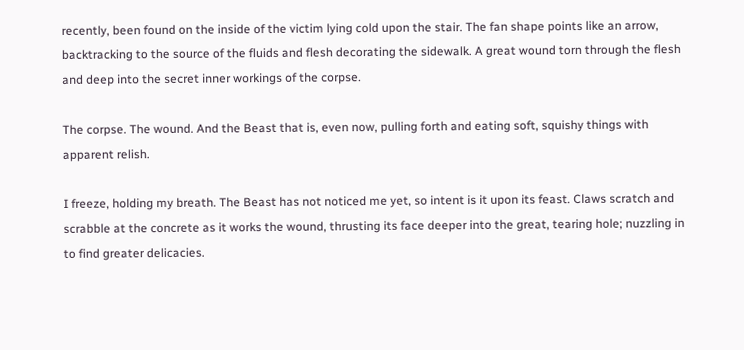recently, been found on the inside of the victim lying cold upon the stair. The fan shape points like an arrow, backtracking to the source of the fluids and flesh decorating the sidewalk. A great wound torn through the flesh and deep into the secret inner workings of the corpse.

The corpse. The wound. And the Beast that is, even now, pulling forth and eating soft, squishy things with apparent relish.

I freeze, holding my breath. The Beast has not noticed me yet, so intent is it upon its feast. Claws scratch and scrabble at the concrete as it works the wound, thrusting its face deeper into the great, tearing hole; nuzzling in to find greater delicacies.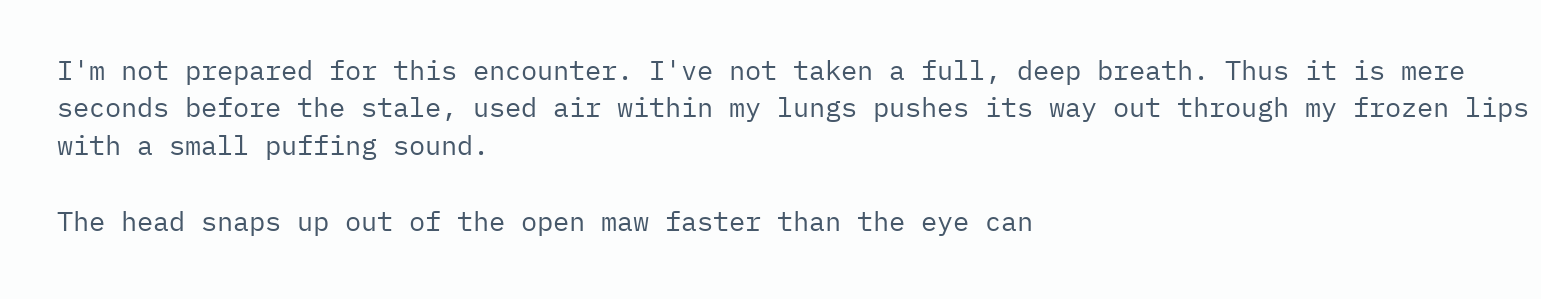I'm not prepared for this encounter. I've not taken a full, deep breath. Thus it is mere seconds before the stale, used air within my lungs pushes its way out through my frozen lips with a small puffing sound.

The head snaps up out of the open maw faster than the eye can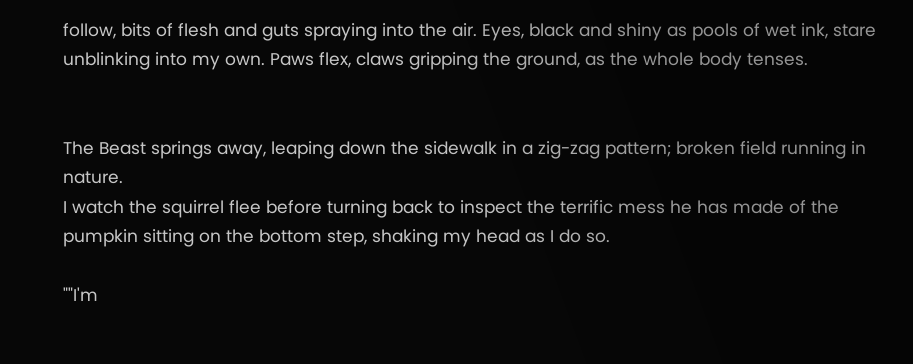follow, bits of flesh and guts spraying into the air. Eyes, black and shiny as pools of wet ink, stare unblinking into my own. Paws flex, claws gripping the ground, as the whole body tenses.


The Beast springs away, leaping down the sidewalk in a zig-zag pattern; broken field running in nature.
I watch the squirrel flee before turning back to inspect the terrific mess he has made of the pumpkin sitting on the bottom step, shaking my head as I do so.

""I'm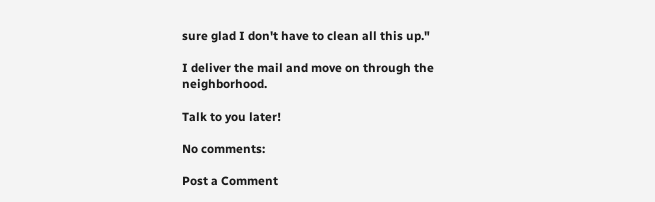sure glad I don't have to clean all this up."

I deliver the mail and move on through the neighborhood.

Talk to you later!

No comments:

Post a Comment